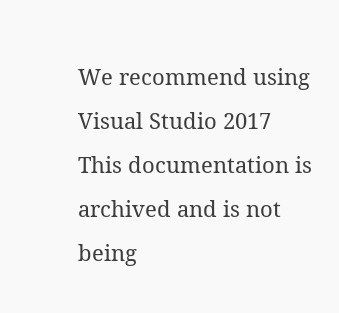We recommend using Visual Studio 2017
This documentation is archived and is not being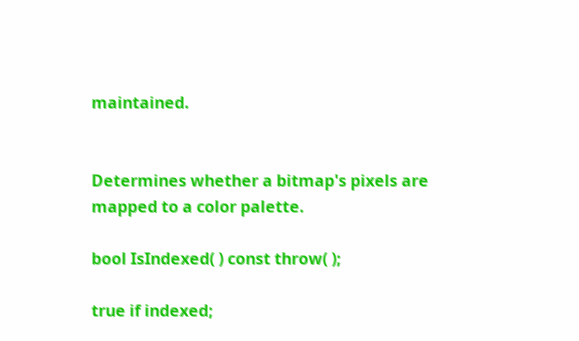maintained.


Determines whether a bitmap's pixels are mapped to a color palette.

bool IsIndexed( ) const throw( );

true if indexed;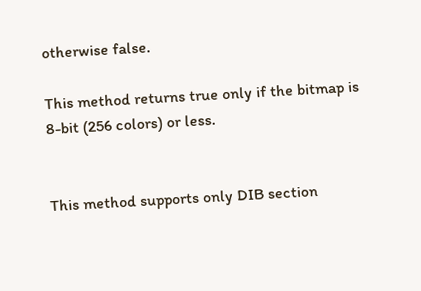otherwise false.

This method returns true only if the bitmap is 8-bit (256 colors) or less.


This method supports only DIB section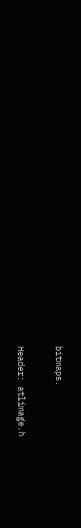bitmaps.

Header: atlimage.h